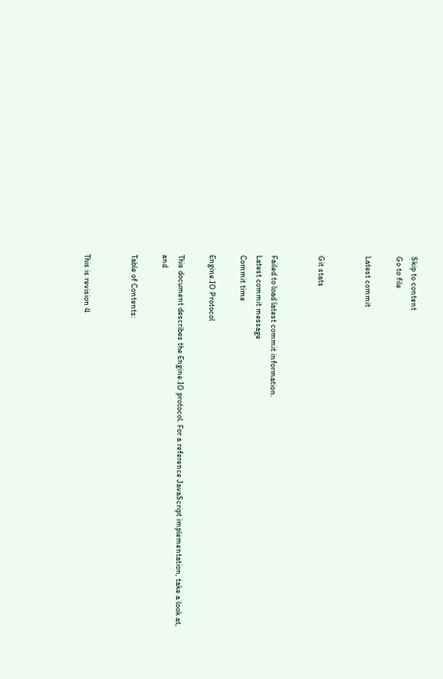Skip to content
Go to file

Latest commit


Git stats


Failed to load latest commit information.
Latest commit message
Commit time

Engine.IO Protocol

This document describes the Engine.IO protocol. For a reference JavaScript implementation, take a look at, and

Table of Contents:


This is revision 4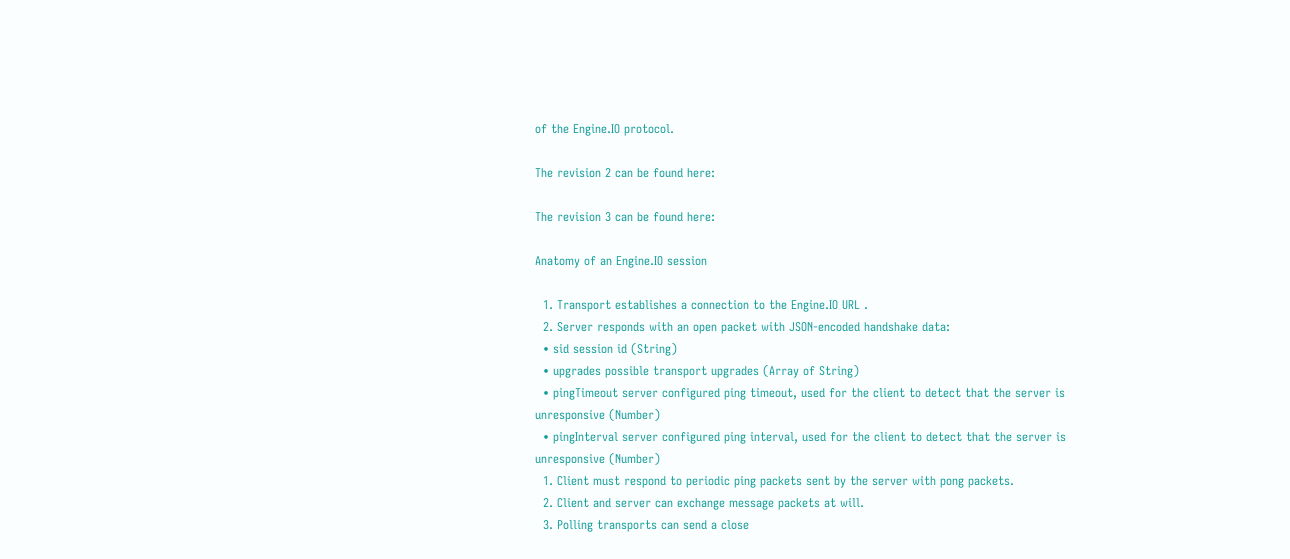of the Engine.IO protocol.

The revision 2 can be found here:

The revision 3 can be found here:

Anatomy of an Engine.IO session

  1. Transport establishes a connection to the Engine.IO URL .
  2. Server responds with an open packet with JSON-encoded handshake data:
  • sid session id (String)
  • upgrades possible transport upgrades (Array of String)
  • pingTimeout server configured ping timeout, used for the client to detect that the server is unresponsive (Number)
  • pingInterval server configured ping interval, used for the client to detect that the server is unresponsive (Number)
  1. Client must respond to periodic ping packets sent by the server with pong packets.
  2. Client and server can exchange message packets at will.
  3. Polling transports can send a close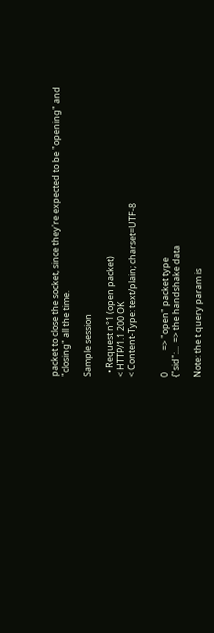packet to close the socket, since they're expected to be "opening" and "closing" all the time.

Sample session

  • Request n°1 (open packet)
< HTTP/1.1 200 OK
< Content-Type: text/plain; charset=UTF-8


0           => "open" packet type
{"sid":...  => the handshake data

Note: the t query param is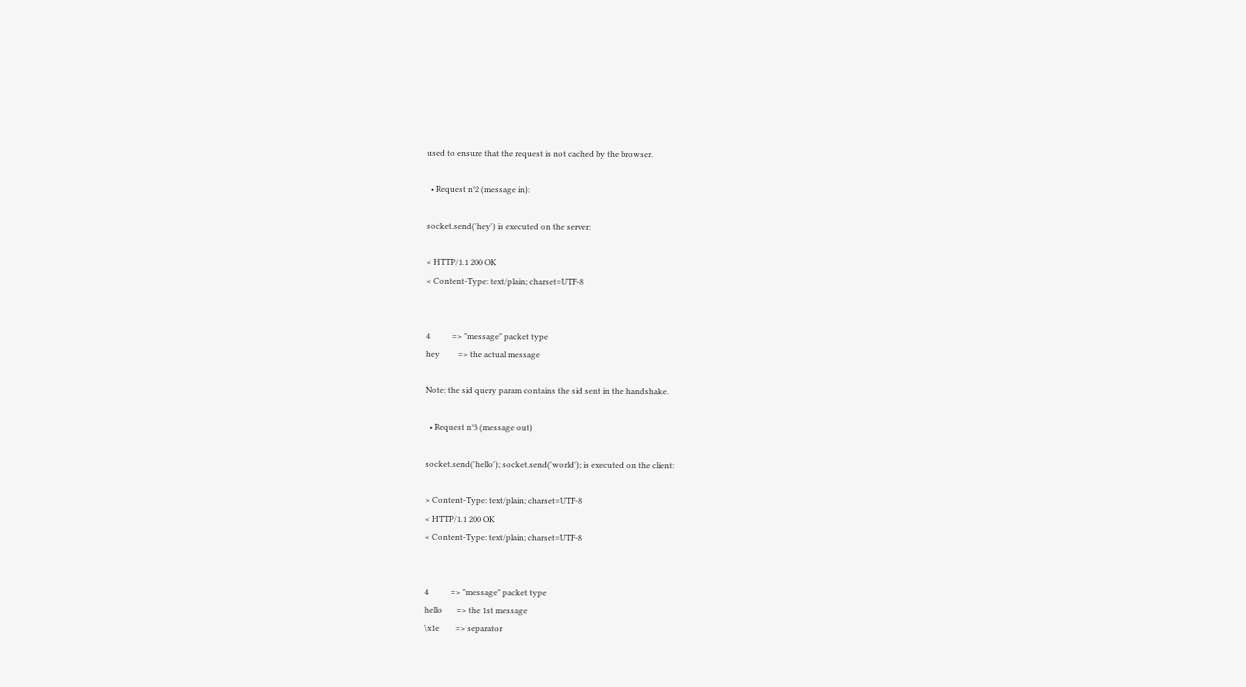used to ensure that the request is not cached by the browser.

  • Request n°2 (message in):

socket.send('hey') is executed on the server:

< HTTP/1.1 200 OK
< Content-Type: text/plain; charset=UTF-8


4           => "message" packet type
hey         => the actual message

Note: the sid query param contains the sid sent in the handshake.

  • Request n°3 (message out)

socket.send('hello'); socket.send('world'); is executed on the client:

> Content-Type: text/plain; charset=UTF-8
< HTTP/1.1 200 OK
< Content-Type: text/plain; charset=UTF-8


4           => "message" packet type
hello       => the 1st message
\x1e        => separator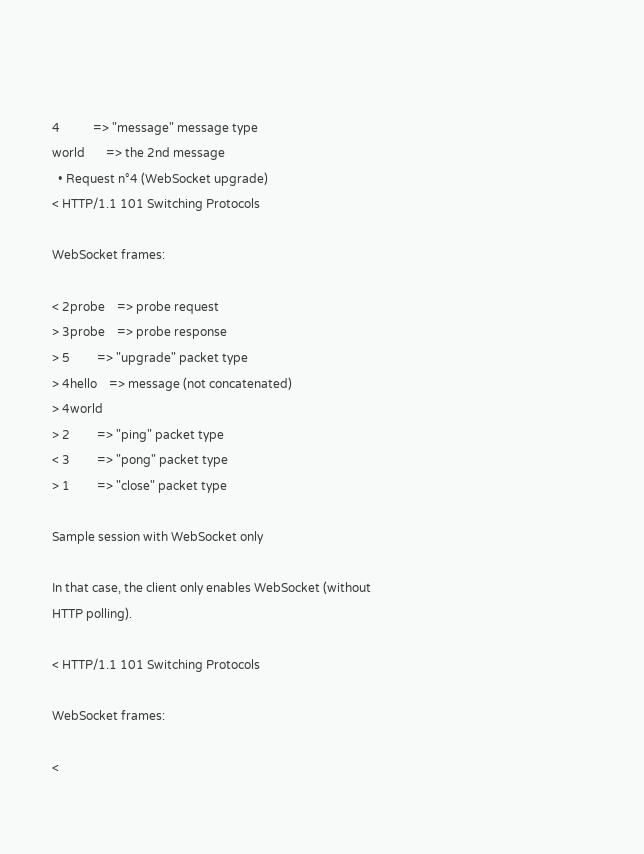4           => "message" message type
world       => the 2nd message
  • Request n°4 (WebSocket upgrade)
< HTTP/1.1 101 Switching Protocols

WebSocket frames:

< 2probe    => probe request
> 3probe    => probe response
> 5         => "upgrade" packet type
> 4hello    => message (not concatenated)
> 4world
> 2         => "ping" packet type
< 3         => "pong" packet type
> 1         => "close" packet type

Sample session with WebSocket only

In that case, the client only enables WebSocket (without HTTP polling).

< HTTP/1.1 101 Switching Protocols

WebSocket frames:

<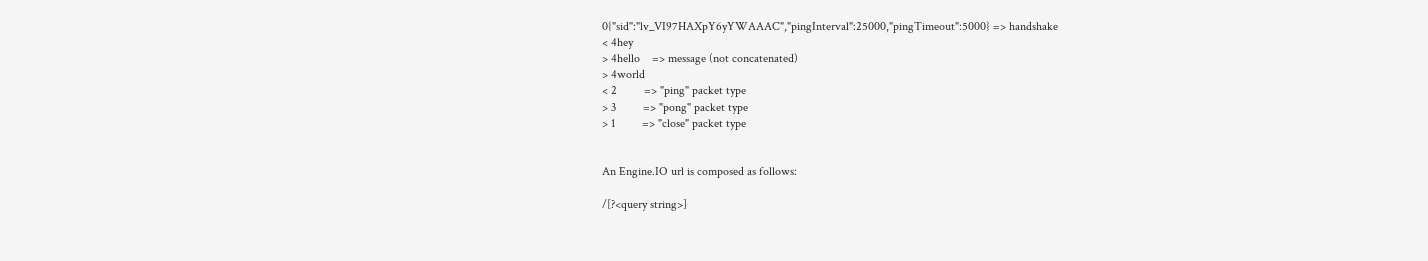0{"sid":"lv_VI97HAXpY6yYWAAAC","pingInterval":25000,"pingTimeout":5000} => handshake
< 4hey
> 4hello    => message (not concatenated)
> 4world
< 2         => "ping" packet type
> 3         => "pong" packet type
> 1         => "close" packet type


An Engine.IO url is composed as follows:

/[?<query string>]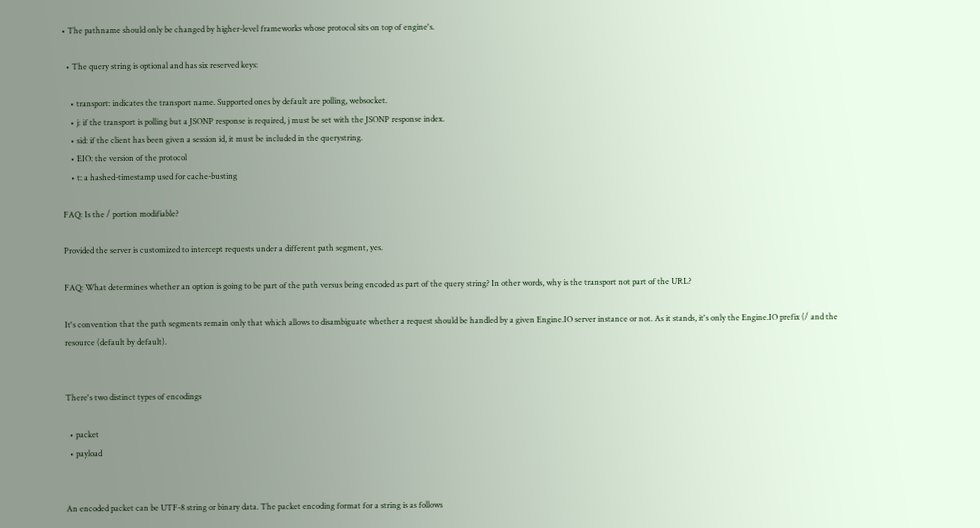• The pathname should only be changed by higher-level frameworks whose protocol sits on top of engine's.

  • The query string is optional and has six reserved keys:

    • transport: indicates the transport name. Supported ones by default are polling, websocket.
    • j: if the transport is polling but a JSONP response is required, j must be set with the JSONP response index.
    • sid: if the client has been given a session id, it must be included in the querystring.
    • EIO: the version of the protocol
    • t: a hashed-timestamp used for cache-busting

FAQ: Is the / portion modifiable?

Provided the server is customized to intercept requests under a different path segment, yes.

FAQ: What determines whether an option is going to be part of the path versus being encoded as part of the query string? In other words, why is the transport not part of the URL?

It's convention that the path segments remain only that which allows to disambiguate whether a request should be handled by a given Engine.IO server instance or not. As it stands, it's only the Engine.IO prefix (/ and the resource (default by default).


There's two distinct types of encodings

  • packet
  • payload


An encoded packet can be UTF-8 string or binary data. The packet encoding format for a string is as follows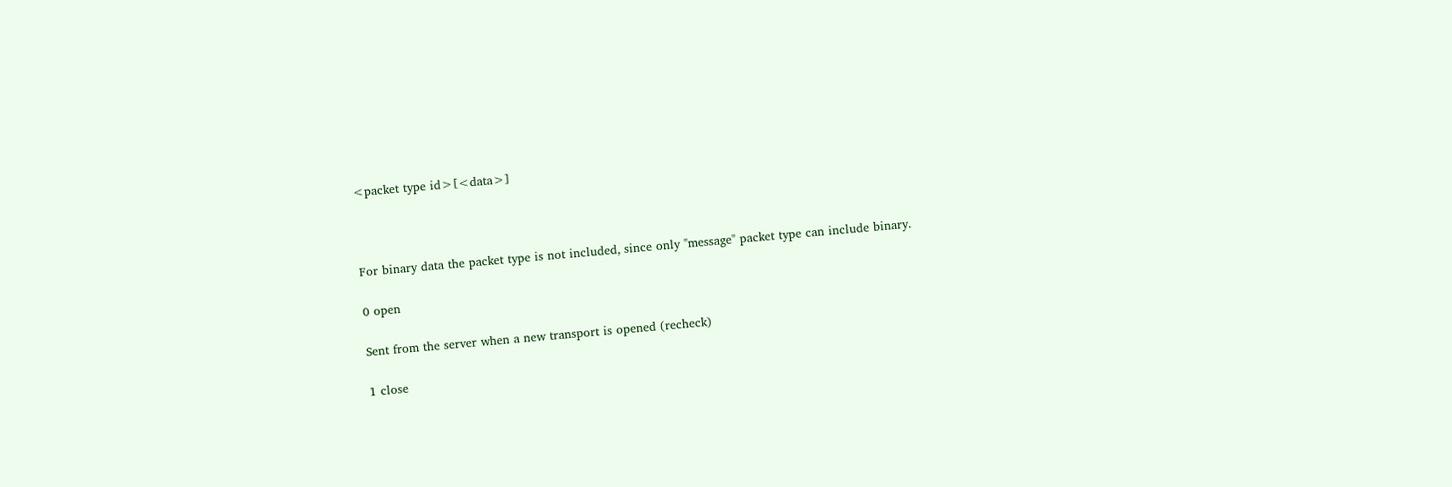<packet type id>[<data>]



For binary data the packet type is not included, since only "message" packet type can include binary.

0 open

Sent from the server when a new transport is opened (recheck)

1 close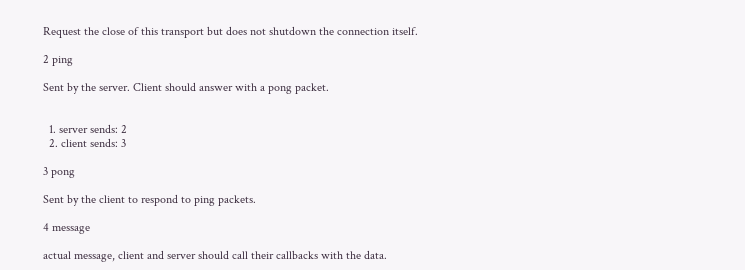Request the close of this transport but does not shutdown the connection itself.

2 ping

Sent by the server. Client should answer with a pong packet.


  1. server sends: 2
  2. client sends: 3

3 pong

Sent by the client to respond to ping packets.

4 message

actual message, client and server should call their callbacks with the data.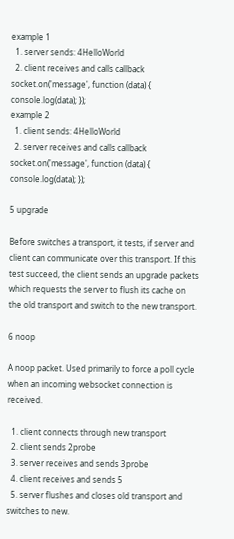example 1
  1. server sends: 4HelloWorld
  2. client receives and calls callback socket.on('message', function (data) { console.log(data); });
example 2
  1. client sends: 4HelloWorld
  2. server receives and calls callback socket.on('message', function (data) { console.log(data); });

5 upgrade

Before switches a transport, it tests, if server and client can communicate over this transport. If this test succeed, the client sends an upgrade packets which requests the server to flush its cache on the old transport and switch to the new transport.

6 noop

A noop packet. Used primarily to force a poll cycle when an incoming websocket connection is received.

  1. client connects through new transport
  2. client sends 2probe
  3. server receives and sends 3probe
  4. client receives and sends 5
  5. server flushes and closes old transport and switches to new.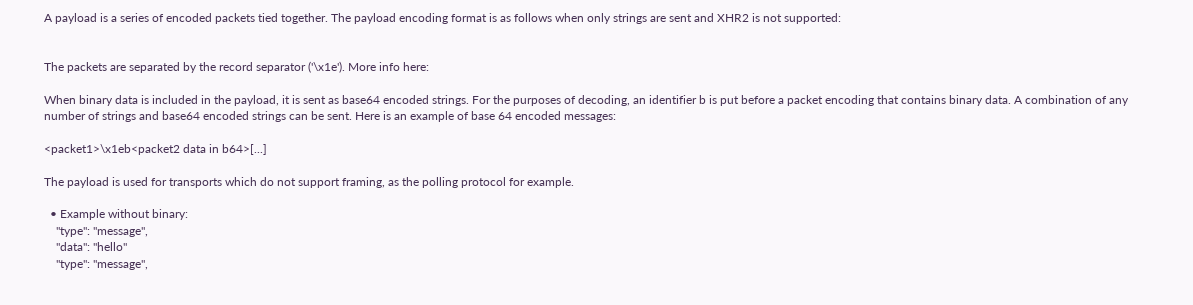A payload is a series of encoded packets tied together. The payload encoding format is as follows when only strings are sent and XHR2 is not supported:


The packets are separated by the record separator ('\x1e'). More info here:

When binary data is included in the payload, it is sent as base64 encoded strings. For the purposes of decoding, an identifier b is put before a packet encoding that contains binary data. A combination of any number of strings and base64 encoded strings can be sent. Here is an example of base 64 encoded messages:

<packet1>\x1eb<packet2 data in b64>[...]

The payload is used for transports which do not support framing, as the polling protocol for example.

  • Example without binary:
    "type": "message",
    "data": "hello"
    "type": "message",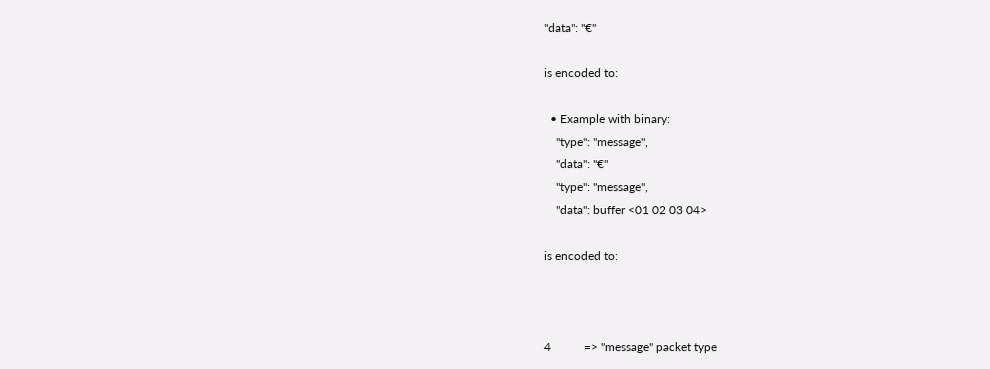"data": "€"

is encoded to:

  • Example with binary:
    "type": "message",
    "data": "€"
    "type": "message",
    "data": buffer <01 02 03 04>

is encoded to:



4           => "message" packet type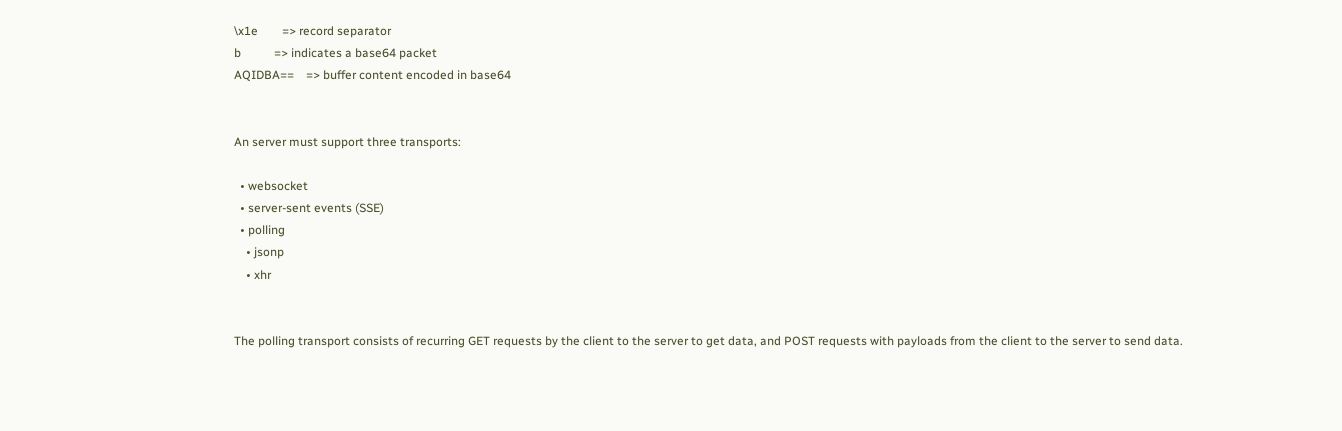\x1e        => record separator
b           => indicates a base64 packet
AQIDBA==    => buffer content encoded in base64


An server must support three transports:

  • websocket
  • server-sent events (SSE)
  • polling
    • jsonp
    • xhr


The polling transport consists of recurring GET requests by the client to the server to get data, and POST requests with payloads from the client to the server to send data.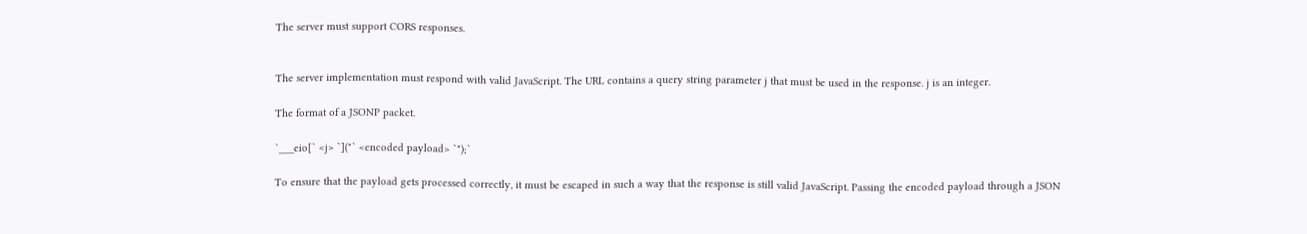The server must support CORS responses.


The server implementation must respond with valid JavaScript. The URL contains a query string parameter j that must be used in the response. j is an integer.

The format of a JSONP packet.

`___eio[` <j> `]("` <encoded payload> `");`

To ensure that the payload gets processed correctly, it must be escaped in such a way that the response is still valid JavaScript. Passing the encoded payload through a JSON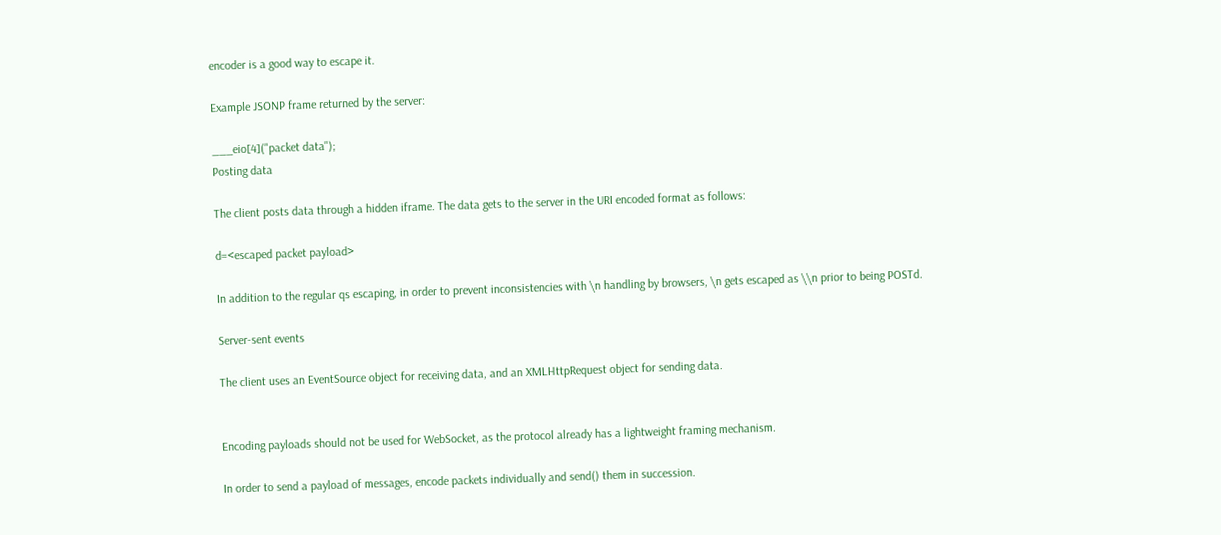encoder is a good way to escape it.

Example JSONP frame returned by the server:

___eio[4]("packet data");
Posting data

The client posts data through a hidden iframe. The data gets to the server in the URI encoded format as follows:

d=<escaped packet payload>

In addition to the regular qs escaping, in order to prevent inconsistencies with \n handling by browsers, \n gets escaped as \\n prior to being POSTd.

Server-sent events

The client uses an EventSource object for receiving data, and an XMLHttpRequest object for sending data.


Encoding payloads should not be used for WebSocket, as the protocol already has a lightweight framing mechanism.

In order to send a payload of messages, encode packets individually and send() them in succession.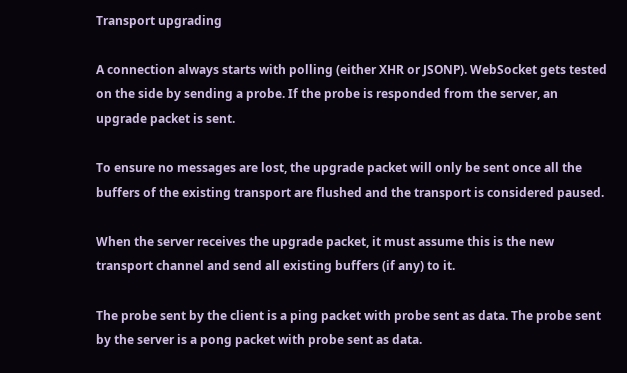Transport upgrading

A connection always starts with polling (either XHR or JSONP). WebSocket gets tested on the side by sending a probe. If the probe is responded from the server, an upgrade packet is sent.

To ensure no messages are lost, the upgrade packet will only be sent once all the buffers of the existing transport are flushed and the transport is considered paused.

When the server receives the upgrade packet, it must assume this is the new transport channel and send all existing buffers (if any) to it.

The probe sent by the client is a ping packet with probe sent as data. The probe sent by the server is a pong packet with probe sent as data.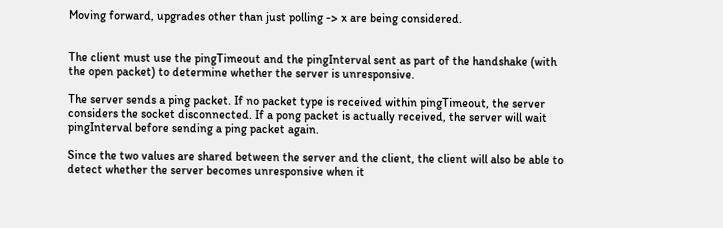Moving forward, upgrades other than just polling -> x are being considered.


The client must use the pingTimeout and the pingInterval sent as part of the handshake (with the open packet) to determine whether the server is unresponsive.

The server sends a ping packet. If no packet type is received within pingTimeout, the server considers the socket disconnected. If a pong packet is actually received, the server will wait pingInterval before sending a ping packet again.

Since the two values are shared between the server and the client, the client will also be able to detect whether the server becomes unresponsive when it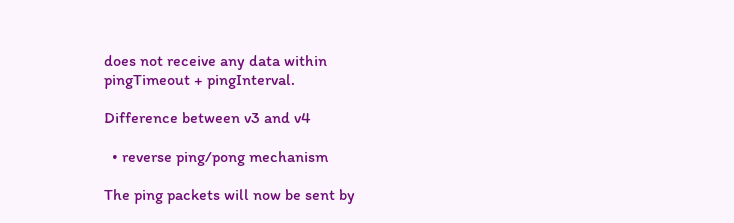does not receive any data within pingTimeout + pingInterval.

Difference between v3 and v4

  • reverse ping/pong mechanism

The ping packets will now be sent by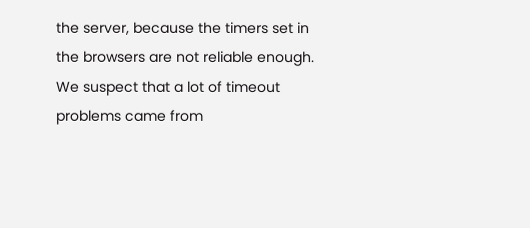the server, because the timers set in the browsers are not reliable enough. We suspect that a lot of timeout problems came from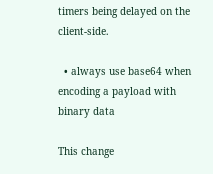timers being delayed on the client-side.

  • always use base64 when encoding a payload with binary data

This change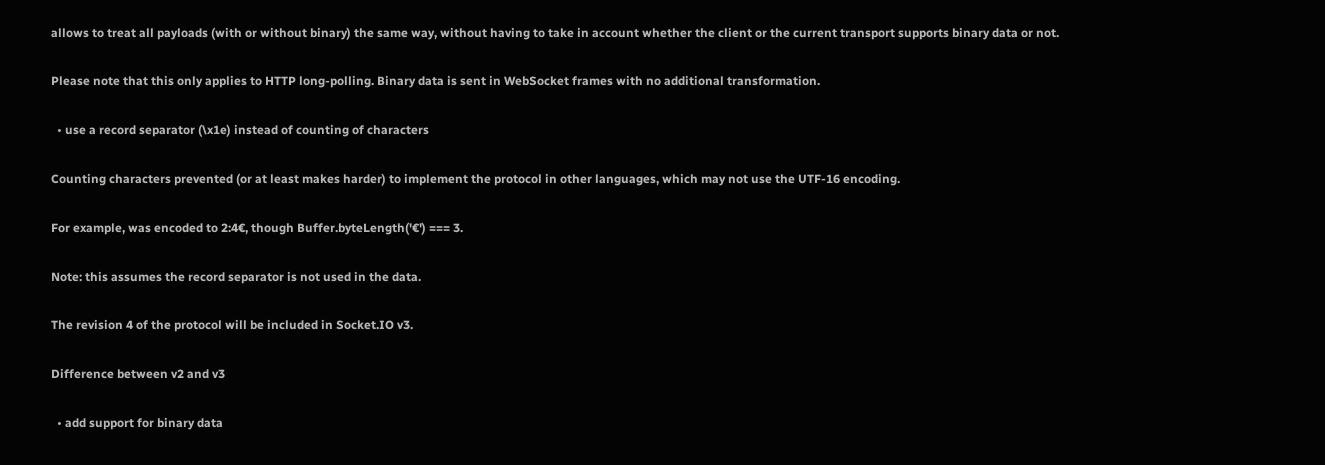allows to treat all payloads (with or without binary) the same way, without having to take in account whether the client or the current transport supports binary data or not.

Please note that this only applies to HTTP long-polling. Binary data is sent in WebSocket frames with no additional transformation.

  • use a record separator (\x1e) instead of counting of characters

Counting characters prevented (or at least makes harder) to implement the protocol in other languages, which may not use the UTF-16 encoding.

For example, was encoded to 2:4€, though Buffer.byteLength('€') === 3.

Note: this assumes the record separator is not used in the data.

The revision 4 of the protocol will be included in Socket.IO v3.

Difference between v2 and v3

  • add support for binary data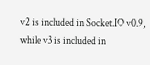v2 is included in Socket.IO v0.9, while v3 is included in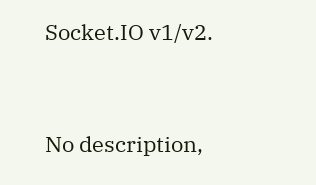Socket.IO v1/v2.


No description,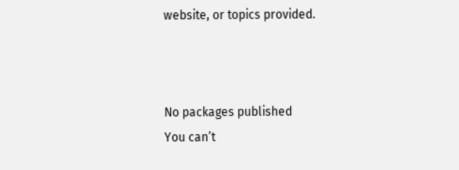website, or topics provided.



No packages published
You can’t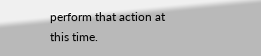perform that action at this time.